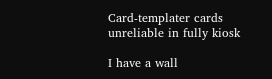Card-templater cards unreliable in fully kiosk

I have a wall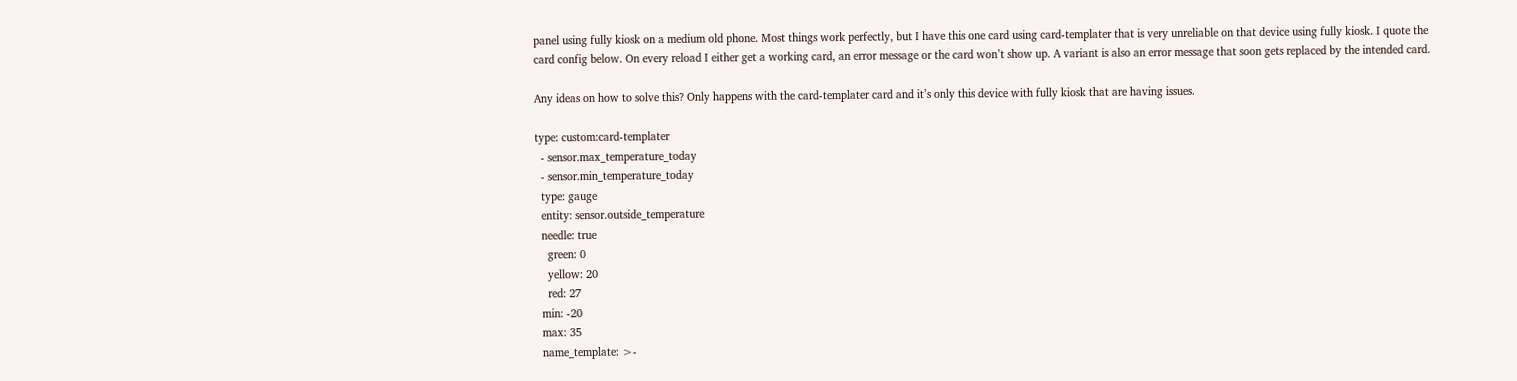panel using fully kiosk on a medium old phone. Most things work perfectly, but I have this one card using card-templater that is very unreliable on that device using fully kiosk. I quote the card config below. On every reload I either get a working card, an error message or the card won’t show up. A variant is also an error message that soon gets replaced by the intended card.

Any ideas on how to solve this? Only happens with the card-templater card and it’s only this device with fully kiosk that are having issues.

type: custom:card-templater
  - sensor.max_temperature_today
  - sensor.min_temperature_today
  type: gauge
  entity: sensor.outside_temperature
  needle: true
    green: 0
    yellow: 20
    red: 27
  min: -20
  max: 35
  name_template: >-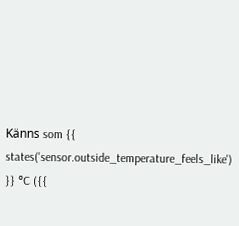Känns som {{ states('sensor.outside_temperature_feels_like') }} °C ({{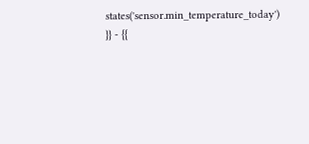states('sensor.min_temperature_today') }} - {{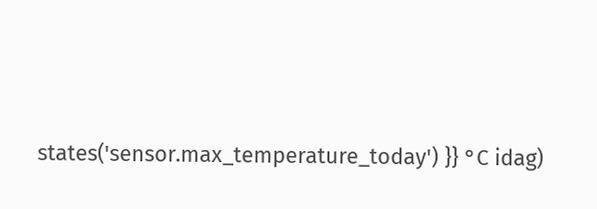states('sensor.max_temperature_today') }} °C idag)